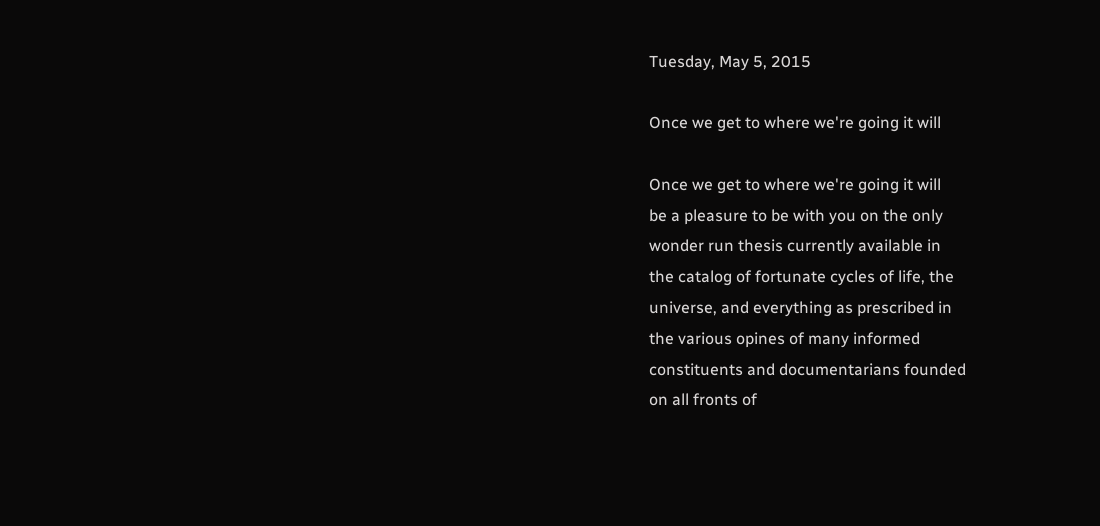Tuesday, May 5, 2015

Once we get to where we're going it will

Once we get to where we're going it will
be a pleasure to be with you on the only
wonder run thesis currently available in
the catalog of fortunate cycles of life, the
universe, and everything as prescribed in
the various opines of many informed
constituents and documentarians founded
on all fronts of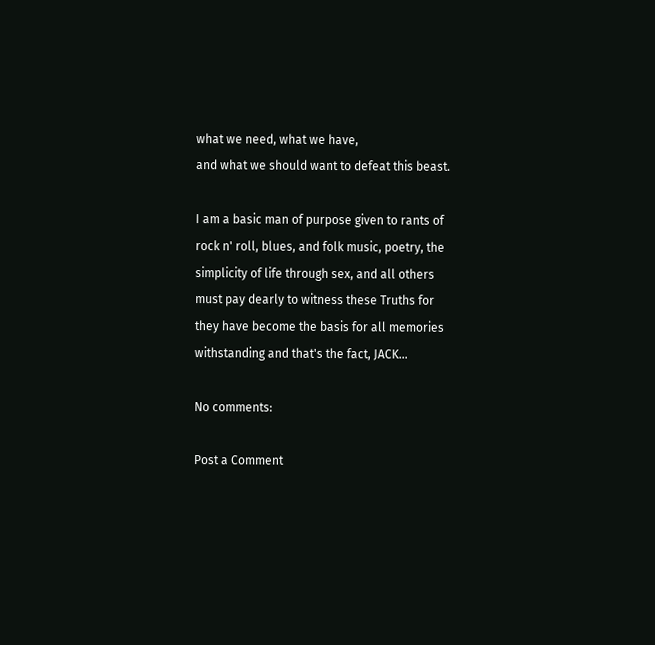what we need, what we have,
and what we should want to defeat this beast.

I am a basic man of purpose given to rants of
rock n' roll, blues, and folk music, poetry, the
simplicity of life through sex, and all others
must pay dearly to witness these Truths for
they have become the basis for all memories
withstanding and that's the fact, JACK…

No comments:

Post a Comment